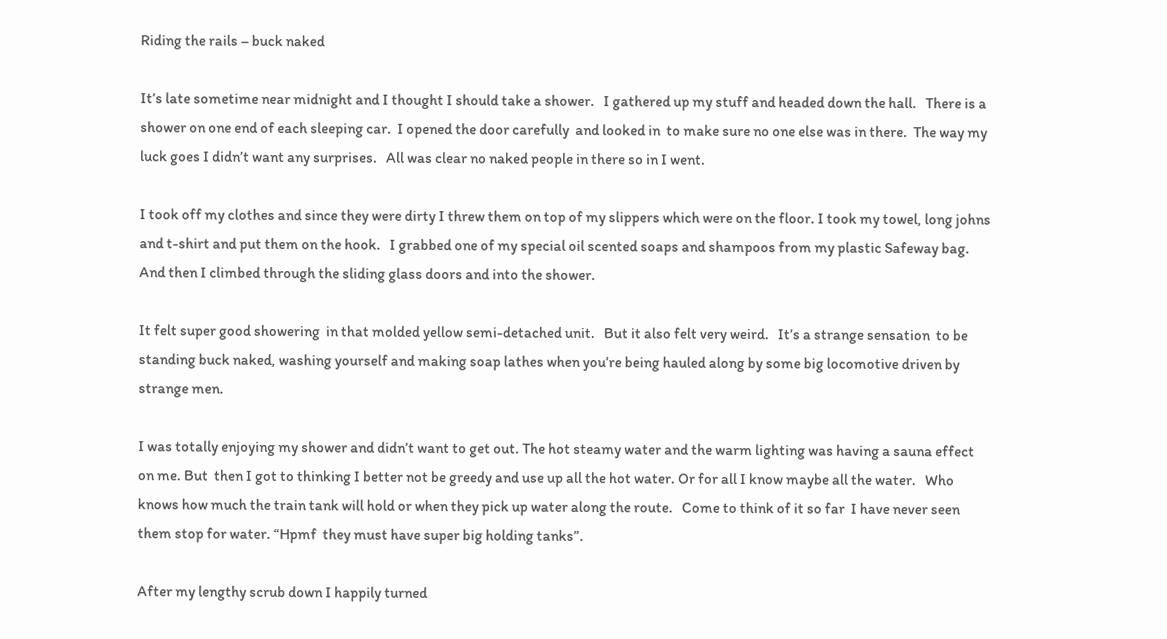Riding the rails – buck naked

It’s late sometime near midnight and I thought I should take a shower.   I gathered up my stuff and headed down the hall.   There is a shower on one end of each sleeping car.  I opened the door carefully  and looked in  to make sure no one else was in there.  The way my luck goes I didn’t want any surprises.   All was clear no naked people in there so in I went.

I took off my clothes and since they were dirty I threw them on top of my slippers which were on the floor. I took my towel, long johns and t-shirt and put them on the hook.   I grabbed one of my special oil scented soaps and shampoos from my plastic Safeway bag.   And then I climbed through the sliding glass doors and into the shower.

It felt super good showering  in that molded yellow semi-detached unit.   But it also felt very weird.   It’s a strange sensation  to be standing buck naked, washing yourself and making soap lathes when you’re being hauled along by some big locomotive driven by strange men.

I was totally enjoying my shower and didn’t want to get out. The hot steamy water and the warm lighting was having a sauna effect on me. But  then I got to thinking I better not be greedy and use up all the hot water. Or for all I know maybe all the water.   Who knows how much the train tank will hold or when they pick up water along the route.   Come to think of it so far  I have never seen them stop for water. “Hpmf  they must have super big holding tanks”.

After my lengthy scrub down I happily turned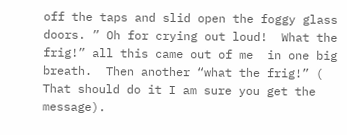off the taps and slid open the foggy glass doors. ” Oh for crying out loud!  What the frig!” all this came out of me  in one big breath.  Then another “what the frig!” ( That should do it I am sure you get the message).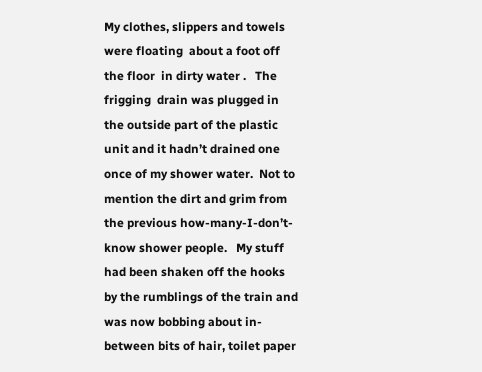My clothes, slippers and towels were floating  about a foot off the floor  in dirty water .   The frigging  drain was plugged in the outside part of the plastic unit and it hadn’t drained one once of my shower water.  Not to mention the dirt and grim from the previous how-many-I-don’t-know shower people.   My stuff had been shaken off the hooks by the rumblings of the train and was now bobbing about in-between bits of hair, toilet paper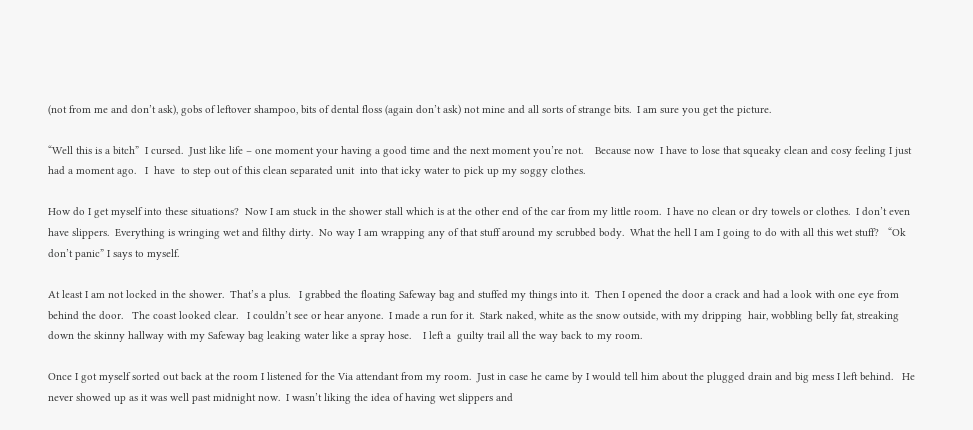(not from me and don’t ask), gobs of leftover shampoo, bits of dental floss (again don’t ask) not mine and all sorts of strange bits.  I am sure you get the picture.

“Well this is a bitch”  I cursed.  Just like life – one moment your having a good time and the next moment you’re not.    Because now  I have to lose that squeaky clean and cosy feeling I just had a moment ago.   I  have  to step out of this clean separated unit  into that icky water to pick up my soggy clothes.

How do I get myself into these situations?  Now I am stuck in the shower stall which is at the other end of the car from my little room.  I have no clean or dry towels or clothes.  I don’t even have slippers.  Everything is wringing wet and filthy dirty.  No way I am wrapping any of that stuff around my scrubbed body.  What the hell I am I going to do with all this wet stuff?   “Ok don’t panic” I says to myself.

At least I am not locked in the shower.  That’s a plus.   I grabbed the floating Safeway bag and stuffed my things into it.  Then I opened the door a crack and had a look with one eye from behind the door.   The coast looked clear.   I couldn’t see or hear anyone.  I made a run for it.  Stark naked, white as the snow outside, with my dripping  hair, wobbling belly fat, streaking down the skinny hallway with my Safeway bag leaking water like a spray hose.    I left a  guilty trail all the way back to my room.

Once I got myself sorted out back at the room I listened for the Via attendant from my room.  Just in case he came by I would tell him about the plugged drain and big mess I left behind.   He never showed up as it was well past midnight now.  I wasn’t liking the idea of having wet slippers and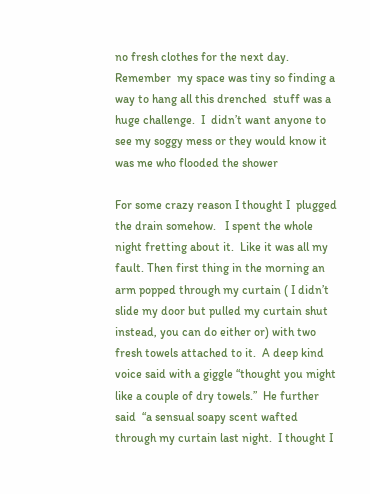no fresh clothes for the next day.  Remember  my space was tiny so finding a way to hang all this drenched  stuff was a huge challenge.  I  didn’t want anyone to see my soggy mess or they would know it was me who flooded the shower

For some crazy reason I thought I  plugged the drain somehow.   I spent the whole night fretting about it.  Like it was all my fault. Then first thing in the morning an arm popped through my curtain ( I didn’t slide my door but pulled my curtain shut  instead, you can do either or) with two fresh towels attached to it.  A deep kind voice said with a giggle “thought you might like a couple of dry towels.”  He further said  “a sensual soapy scent wafted through my curtain last night.  I thought I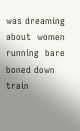was dreaming about  women running  bare boned down train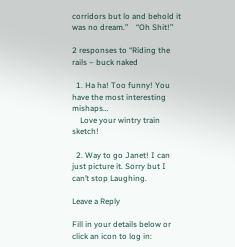corridors but lo and behold it was no dream.”    “Oh Shit!”

2 responses to “Riding the rails – buck naked

  1. Ha ha! Too funny! You have the most interesting mishaps…
    Love your wintry train sketch!

  2. Way to go Janet! I can just picture it. Sorry but I can’t stop Laughing.

Leave a Reply

Fill in your details below or click an icon to log in: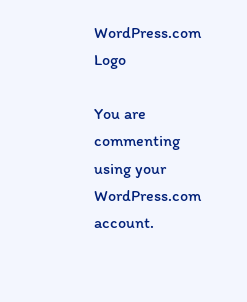WordPress.com Logo

You are commenting using your WordPress.com account.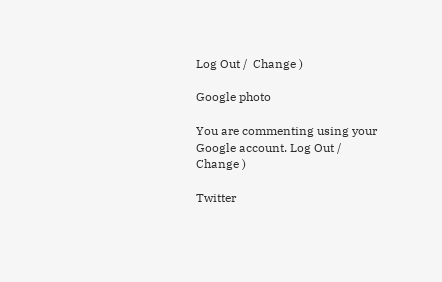Log Out /  Change )

Google photo

You are commenting using your Google account. Log Out /  Change )

Twitter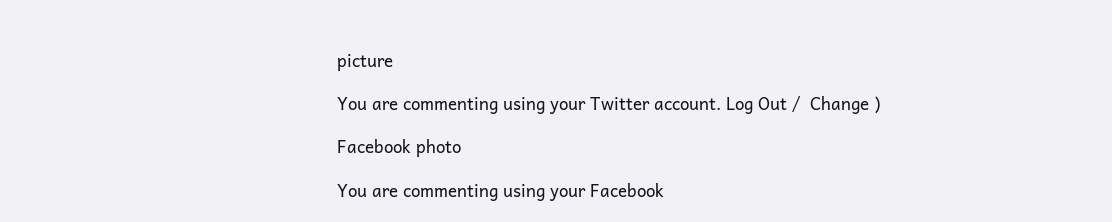picture

You are commenting using your Twitter account. Log Out /  Change )

Facebook photo

You are commenting using your Facebook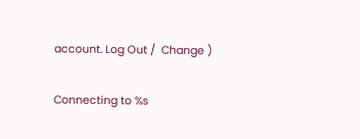account. Log Out /  Change )

Connecting to %s